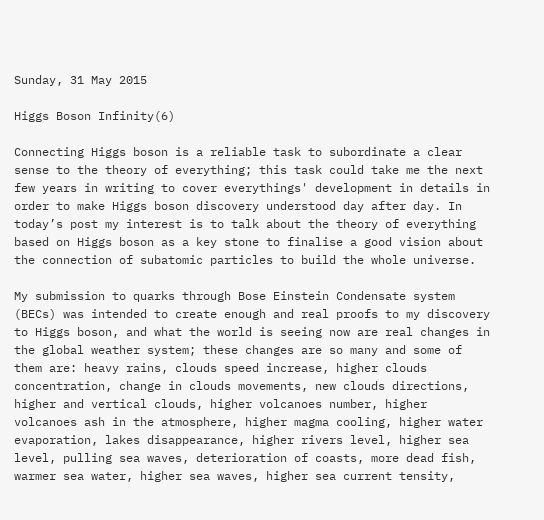Sunday, 31 May 2015

Higgs Boson Infinity(6)

Connecting Higgs boson is a reliable task to subordinate a clear sense to the theory of everything; this task could take me the next few years in writing to cover everythings' development in details in order to make Higgs boson discovery understood day after day. In today’s post my interest is to talk about the theory of everything based on Higgs boson as a key stone to finalise a good vision about the connection of subatomic particles to build the whole universe.

My submission to quarks through Bose Einstein Condensate system (BECs) was intended to create enough and real proofs to my discovery to Higgs boson, and what the world is seeing now are real changes in the global weather system; these changes are so many and some of them are: heavy rains, clouds speed increase, higher clouds concentration, change in clouds movements, new clouds directions, higher and vertical clouds, higher volcanoes number, higher volcanoes ash in the atmosphere, higher magma cooling, higher water evaporation, lakes disappearance, higher rivers level, higher sea level, pulling sea waves, deterioration of coasts, more dead fish, warmer sea water, higher sea waves, higher sea current tensity,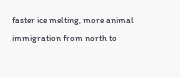faster ice melting, more animal immigration from north to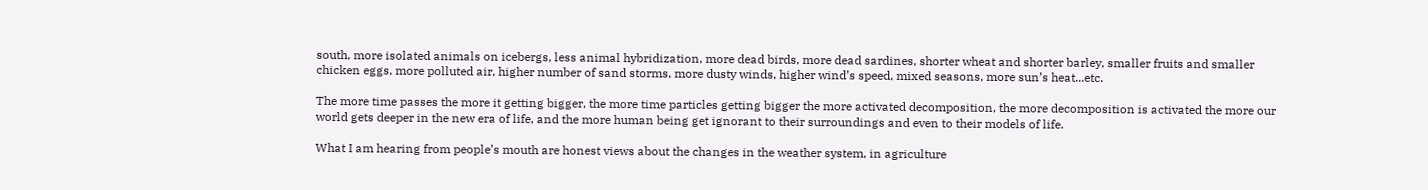south, more isolated animals on icebergs, less animal hybridization, more dead birds, more dead sardines, shorter wheat and shorter barley, smaller fruits and smaller chicken eggs, more polluted air, higher number of sand storms, more dusty winds, higher wind’s speed, mixed seasons, more sun’s heat...etc.

The more time passes the more it getting bigger, the more time particles getting bigger the more activated decomposition, the more decomposition is activated the more our world gets deeper in the new era of life, and the more human being get ignorant to their surroundings and even to their models of life.

What I am hearing from people’s mouth are honest views about the changes in the weather system, in agriculture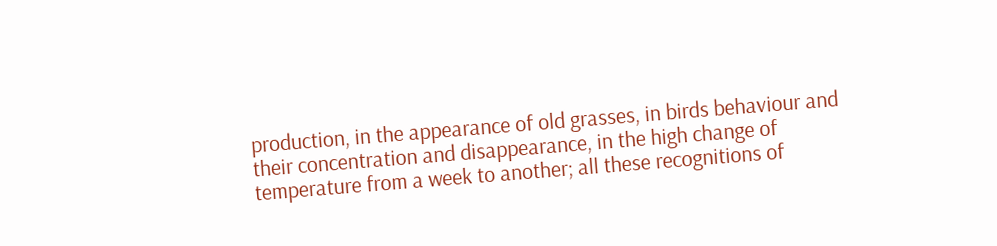production, in the appearance of old grasses, in birds behaviour and their concentration and disappearance, in the high change of temperature from a week to another; all these recognitions of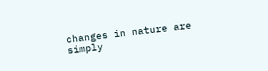changes in nature are simply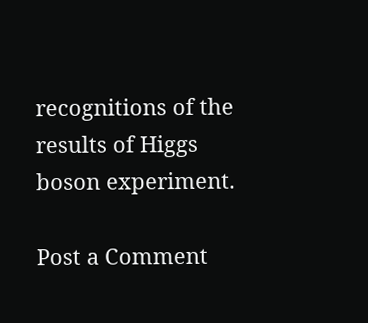recognitions of the results of Higgs boson experiment.

Post a Comment